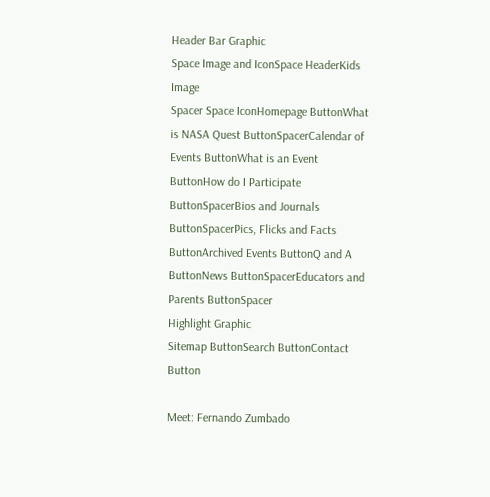Header Bar Graphic
Space Image and IconSpace HeaderKids Image
Spacer Space IconHomepage ButtonWhat is NASA Quest ButtonSpacerCalendar of Events ButtonWhat is an Event ButtonHow do I Participate ButtonSpacerBios and Journals ButtonSpacerPics, Flicks and Facts ButtonArchived Events ButtonQ and A ButtonNews ButtonSpacerEducators and Parents ButtonSpacer
Highlight Graphic
Sitemap ButtonSearch ButtonContact Button

Meet: Fernando Zumbado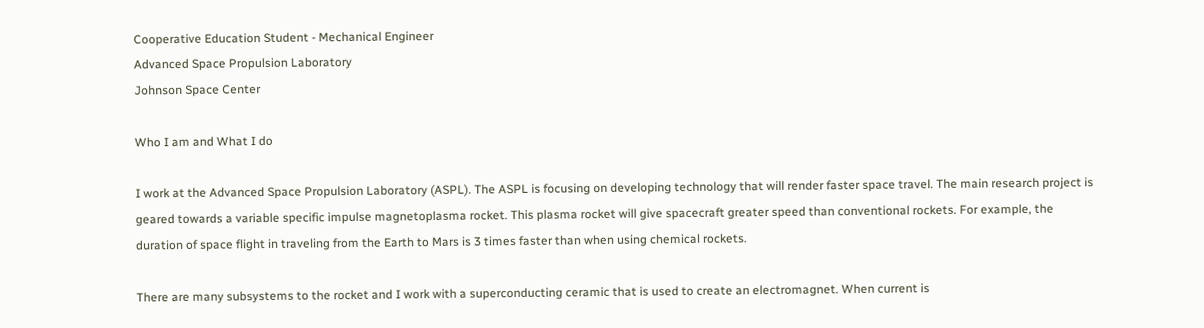Cooperative Education Student - Mechanical Engineer
Advanced Space Propulsion Laboratory
Johnson Space Center

Who I am and What I do

I work at the Advanced Space Propulsion Laboratory (ASPL). The ASPL is focusing on developing technology that will render faster space travel. The main research project is geared towards a variable specific impulse magnetoplasma rocket. This plasma rocket will give spacecraft greater speed than conventional rockets. For example, the duration of space flight in traveling from the Earth to Mars is 3 times faster than when using chemical rockets.

There are many subsystems to the rocket and I work with a superconducting ceramic that is used to create an electromagnet. When current is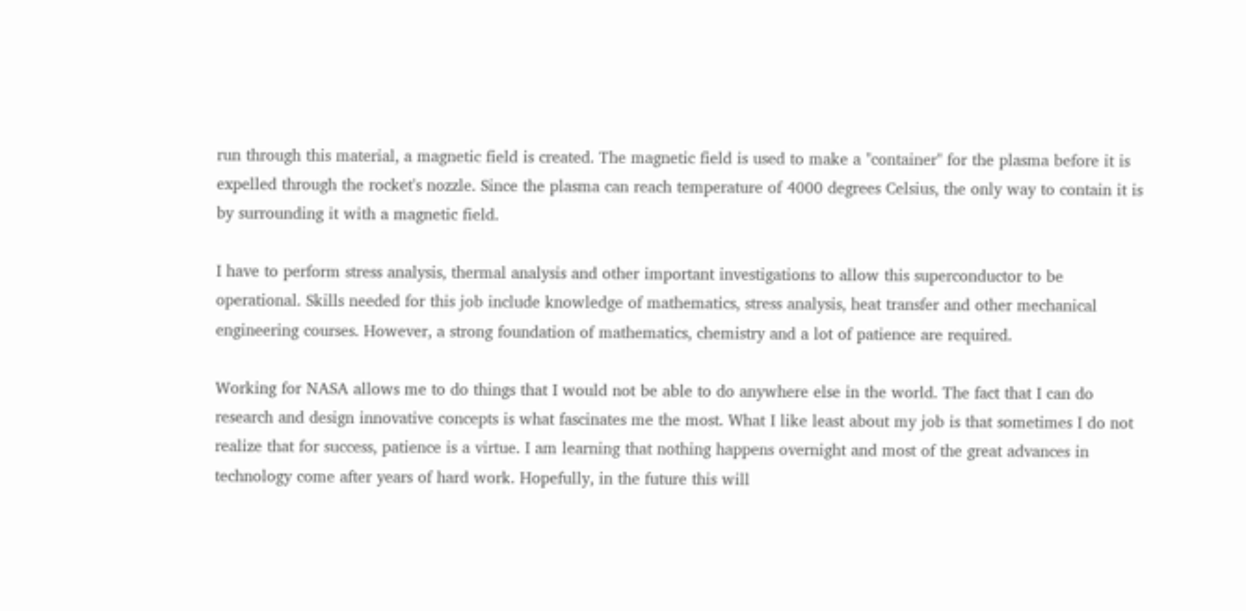run through this material, a magnetic field is created. The magnetic field is used to make a "container" for the plasma before it is expelled through the rocket's nozzle. Since the plasma can reach temperature of 4000 degrees Celsius, the only way to contain it is by surrounding it with a magnetic field.

I have to perform stress analysis, thermal analysis and other important investigations to allow this superconductor to be operational. Skills needed for this job include knowledge of mathematics, stress analysis, heat transfer and other mechanical engineering courses. However, a strong foundation of mathematics, chemistry and a lot of patience are required.

Working for NASA allows me to do things that I would not be able to do anywhere else in the world. The fact that I can do research and design innovative concepts is what fascinates me the most. What I like least about my job is that sometimes I do not realize that for success, patience is a virtue. I am learning that nothing happens overnight and most of the great advances in technology come after years of hard work. Hopefully, in the future this will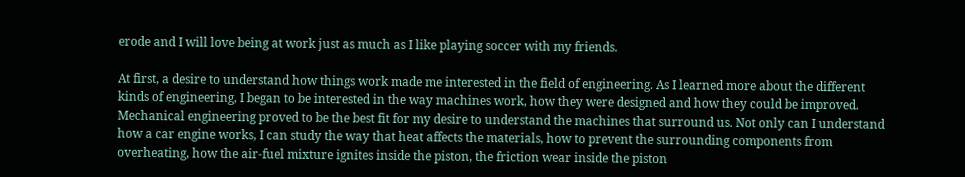erode and I will love being at work just as much as I like playing soccer with my friends.

At first, a desire to understand how things work made me interested in the field of engineering. As I learned more about the different kinds of engineering, I began to be interested in the way machines work, how they were designed and how they could be improved. Mechanical engineering proved to be the best fit for my desire to understand the machines that surround us. Not only can I understand how a car engine works, I can study the way that heat affects the materials, how to prevent the surrounding components from overheating, how the air-fuel mixture ignites inside the piston, the friction wear inside the piston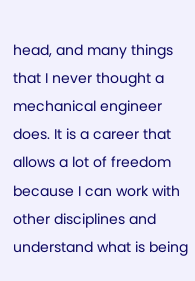head, and many things that I never thought a mechanical engineer does. It is a career that allows a lot of freedom because I can work with other disciplines and understand what is being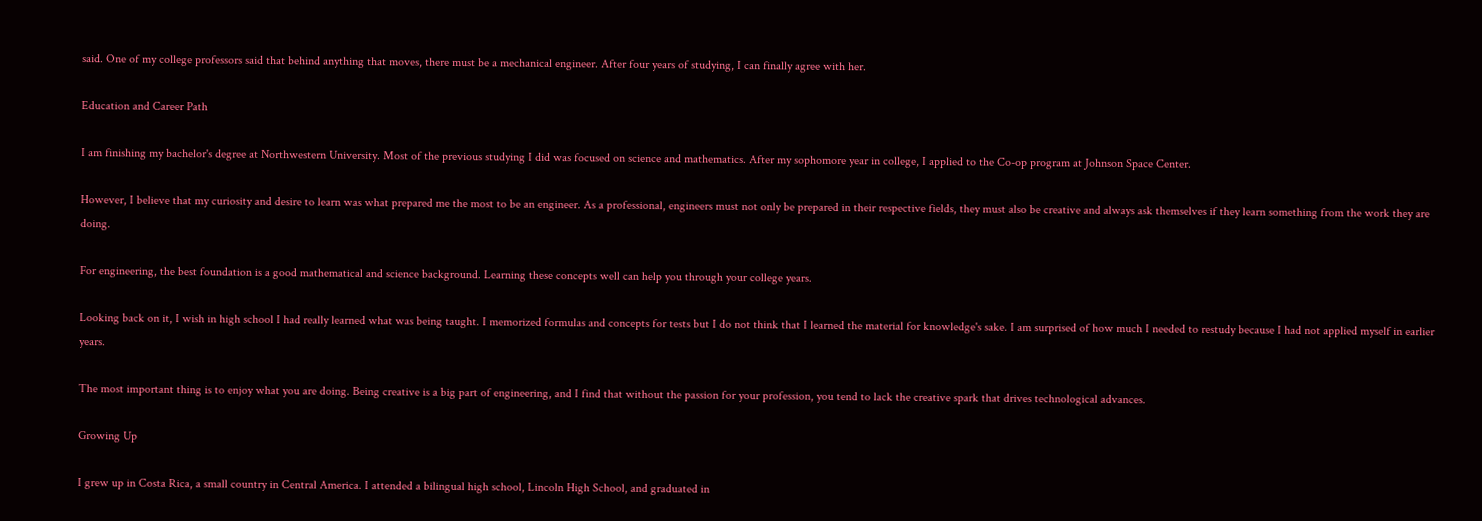said. One of my college professors said that behind anything that moves, there must be a mechanical engineer. After four years of studying, I can finally agree with her.

Education and Career Path

I am finishing my bachelor's degree at Northwestern University. Most of the previous studying I did was focused on science and mathematics. After my sophomore year in college, I applied to the Co-op program at Johnson Space Center.

However, I believe that my curiosity and desire to learn was what prepared me the most to be an engineer. As a professional, engineers must not only be prepared in their respective fields, they must also be creative and always ask themselves if they learn something from the work they are doing.

For engineering, the best foundation is a good mathematical and science background. Learning these concepts well can help you through your college years.

Looking back on it, I wish in high school I had really learned what was being taught. I memorized formulas and concepts for tests but I do not think that I learned the material for knowledge's sake. I am surprised of how much I needed to restudy because I had not applied myself in earlier years.

The most important thing is to enjoy what you are doing. Being creative is a big part of engineering, and I find that without the passion for your profession, you tend to lack the creative spark that drives technological advances.

Growing Up

I grew up in Costa Rica, a small country in Central America. I attended a bilingual high school, Lincoln High School, and graduated in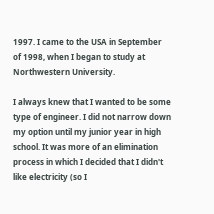1997. I came to the USA in September of 1998, when I began to study at Northwestern University.

I always knew that I wanted to be some type of engineer. I did not narrow down my option until my junior year in high school. It was more of an elimination process in which I decided that I didn't like electricity (so I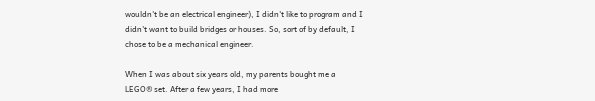wouldn't be an electrical engineer), I didn't like to program and I didn't want to build bridges or houses. So, sort of by default, I chose to be a mechanical engineer.

When I was about six years old, my parents bought me a LEGO® set. After a few years, I had more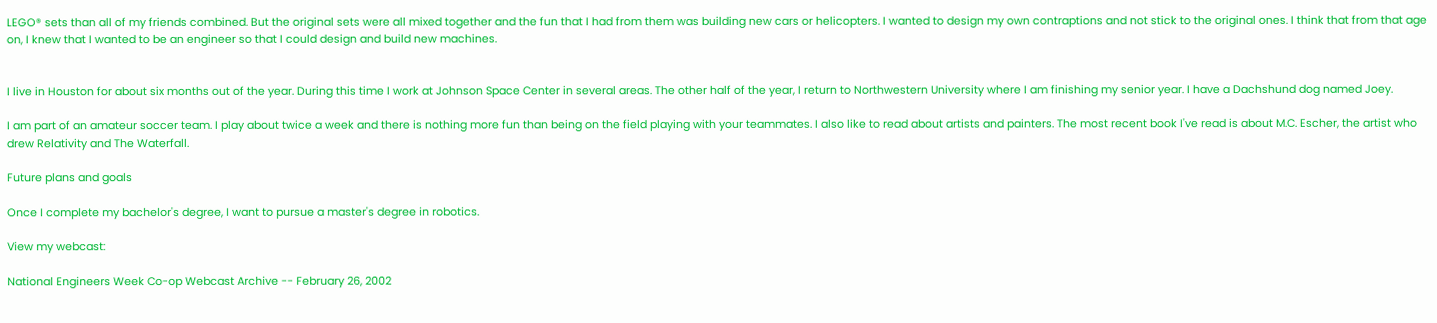LEGO® sets than all of my friends combined. But the original sets were all mixed together and the fun that I had from them was building new cars or helicopters. I wanted to design my own contraptions and not stick to the original ones. I think that from that age on, I knew that I wanted to be an engineer so that I could design and build new machines.


I live in Houston for about six months out of the year. During this time I work at Johnson Space Center in several areas. The other half of the year, I return to Northwestern University where I am finishing my senior year. I have a Dachshund dog named Joey.

I am part of an amateur soccer team. I play about twice a week and there is nothing more fun than being on the field playing with your teammates. I also like to read about artists and painters. The most recent book I've read is about M.C. Escher, the artist who drew Relativity and The Waterfall.

Future plans and goals

Once I complete my bachelor's degree, I want to pursue a master's degree in robotics.

View my webcast:

National Engineers Week Co-op Webcast Archive -- February 26, 2002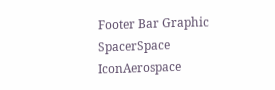Footer Bar Graphic
SpacerSpace IconAerospace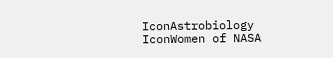IconAstrobiology IconWomen of NASA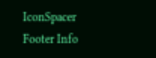IconSpacer
Footer Info